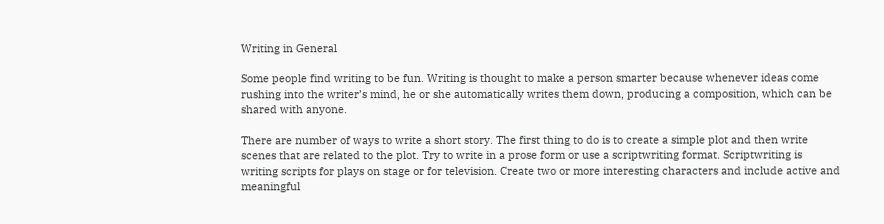Writing in General

Some people find writing to be fun. Writing is thought to make a person smarter because whenever ideas come rushing into the writer’s mind, he or she automatically writes them down, producing a composition, which can be shared with anyone.

There are number of ways to write a short story. The first thing to do is to create a simple plot and then write scenes that are related to the plot. Try to write in a prose form or use a scriptwriting format. Scriptwriting is writing scripts for plays on stage or for television. Create two or more interesting characters and include active and meaningful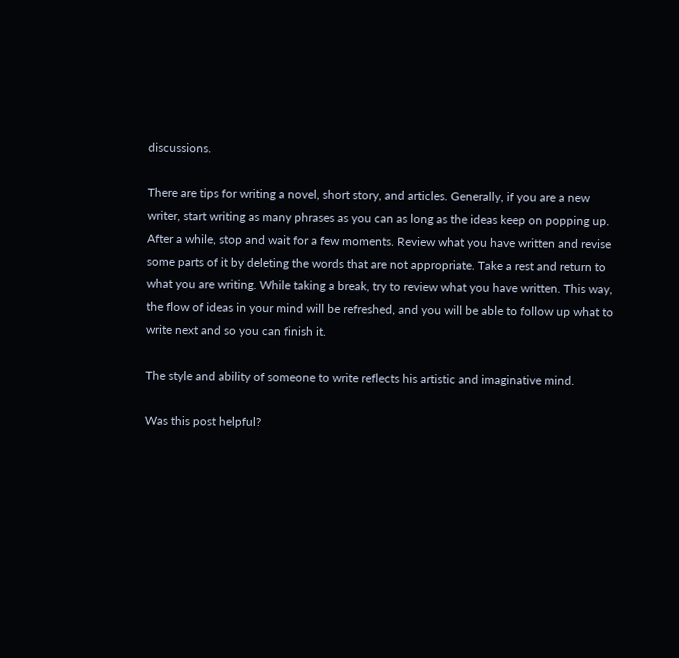discussions.

There are tips for writing a novel, short story, and articles. Generally, if you are a new writer, start writing as many phrases as you can as long as the ideas keep on popping up. After a while, stop and wait for a few moments. Review what you have written and revise some parts of it by deleting the words that are not appropriate. Take a rest and return to what you are writing. While taking a break, try to review what you have written. This way, the flow of ideas in your mind will be refreshed, and you will be able to follow up what to write next and so you can finish it.

The style and ability of someone to write reflects his artistic and imaginative mind.

Was this post helpful?